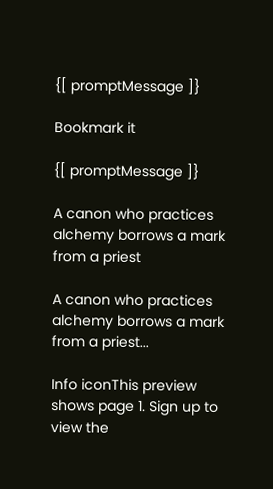{[ promptMessage ]}

Bookmark it

{[ promptMessage ]}

A canon who practices alchemy borrows a mark from a priest

A canon who practices alchemy borrows a mark from a priest...

Info iconThis preview shows page 1. Sign up to view the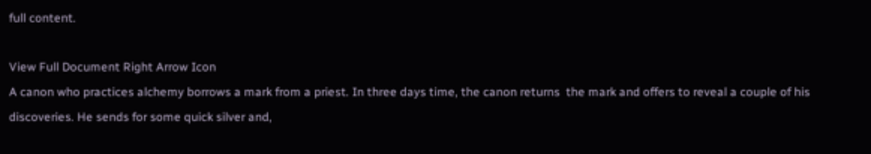full content.

View Full Document Right Arrow Icon
A canon who practices alchemy borrows a mark from a priest. In three days time, the canon returns  the mark and offers to reveal a couple of his discoveries. He sends for some quick silver and,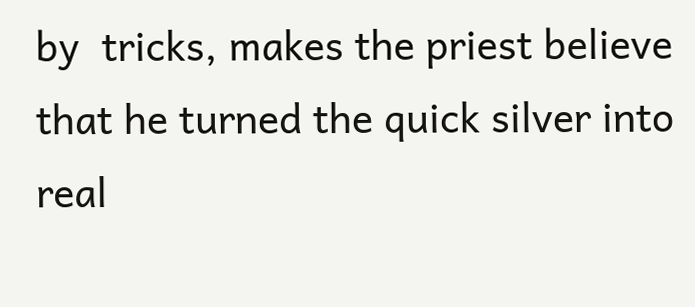by  tricks, makes the priest believe that he turned the quick silver into real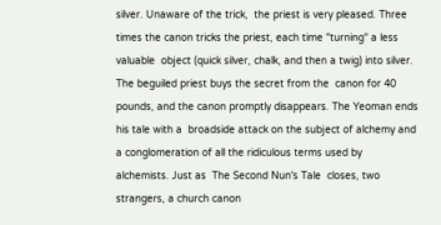silver. Unaware of the trick,  the priest is very pleased. Three times the canon tricks the priest, each time "turning" a less valuable  object (quick silver, chalk, and then a twig) into silver. The beguiled priest buys the secret from the  canon for 40 pounds, and the canon promptly disappears. The Yeoman ends his tale with a  broadside attack on the subject of alchemy and a conglomeration of all the ridiculous terms used by  alchemists. Just as  The Second Nun's Tale  closes, two strangers, a church canon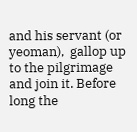and his servant (or yeoman),  gallop up to the pilgrimage and join it. Before long the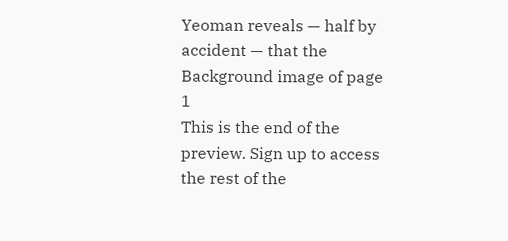Yeoman reveals — half by accident — that the
Background image of page 1
This is the end of the preview. Sign up to access the rest of the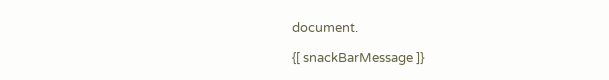document.

{[ snackBarMessage ]}